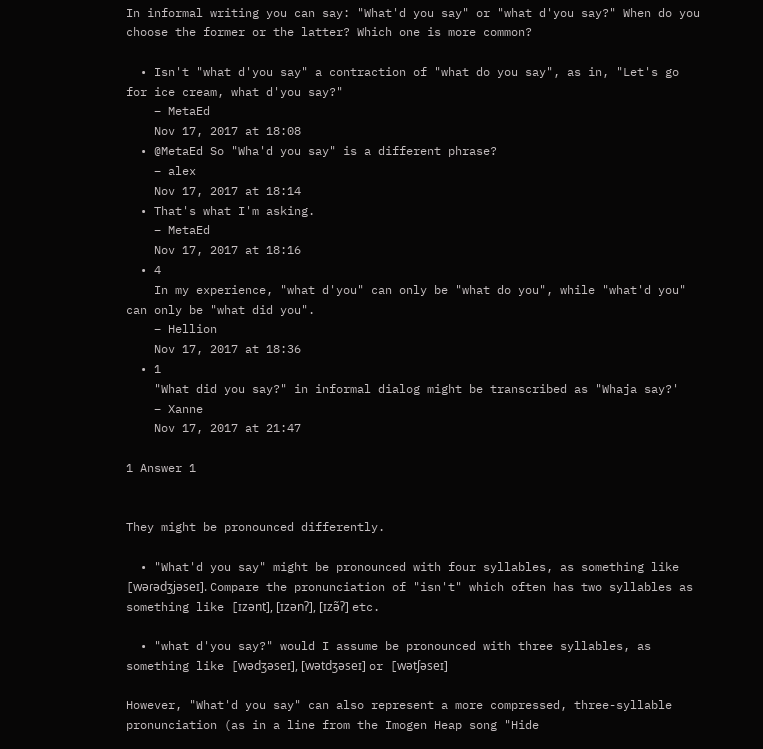In informal writing you can say: "What'd you say" or "what d'you say?" When do you choose the former or the latter? Which one is more common?

  • Isn't "what d'you say" a contraction of "what do you say", as in, "Let's go for ice cream, what d'you say?"
    – MetaEd
    Nov 17, 2017 at 18:08
  • @MetaEd So "Wha'd you say" is a different phrase?
    – alex
    Nov 17, 2017 at 18:14
  • That's what I'm asking.
    – MetaEd
    Nov 17, 2017 at 18:16
  • 4
    In my experience, "what d'you" can only be "what do you", while "what'd you" can only be "what did you".
    – Hellion
    Nov 17, 2017 at 18:36
  • 1
    "What did you say?" in informal dialog might be transcribed as "Whaja say?'
    – Xanne
    Nov 17, 2017 at 21:47

1 Answer 1


They might be pronounced differently.

  • "What'd you say" might be pronounced with four syllables, as something like [wəɾədʒjəseɪ]. Compare the pronunciation of "isn't" which often has two syllables as something like [ɪzənt], [ɪzənʔ], [ɪzə̃ʔ] etc.

  • "what d'you say?" would I assume be pronounced with three syllables, as something like [wədʒəseɪ], [wətdʒəseɪ] or [wətʃəseɪ]

However, "What'd you say" can also represent a more compressed, three-syllable pronunciation (as in a line from the Imogen Heap song "Hide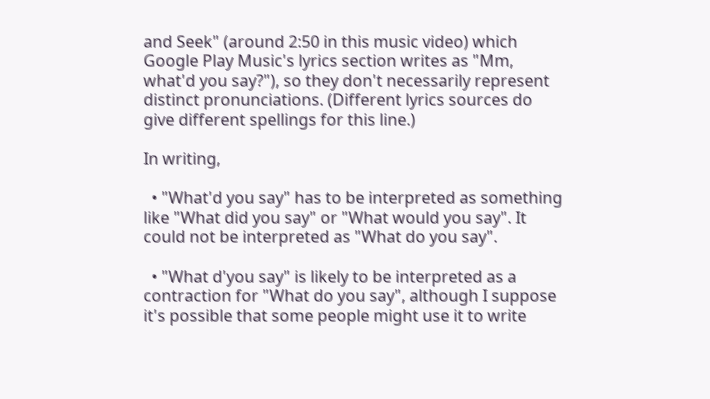and Seek" (around 2:50 in this music video) which Google Play Music's lyrics section writes as "Mm, what'd you say?"), so they don't necessarily represent distinct pronunciations. (Different lyrics sources do give different spellings for this line.)

In writing,

  • "What'd you say" has to be interpreted as something like "What did you say" or "What would you say". It could not be interpreted as "What do you say".

  • "What d'you say" is likely to be interpreted as a contraction for "What do you say", although I suppose it's possible that some people might use it to write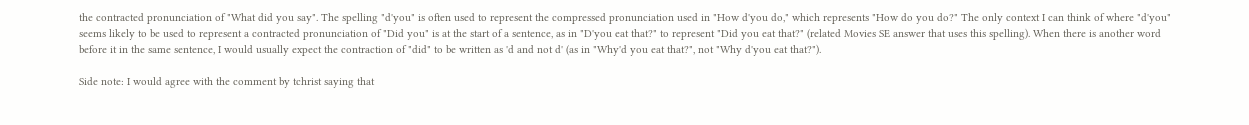the contracted pronunciation of "What did you say". The spelling "d'you" is often used to represent the compressed pronunciation used in "How d'you do," which represents "How do you do?" The only context I can think of where "d'you" seems likely to be used to represent a contracted pronunciation of "Did you" is at the start of a sentence, as in "D'you eat that?" to represent "Did you eat that?" (related Movies SE answer that uses this spelling). When there is another word before it in the same sentence, I would usually expect the contraction of "did" to be written as 'd and not d' (as in "Why'd you eat that?", not "Why d'you eat that?").

Side note: I would agree with the comment by tchrist saying that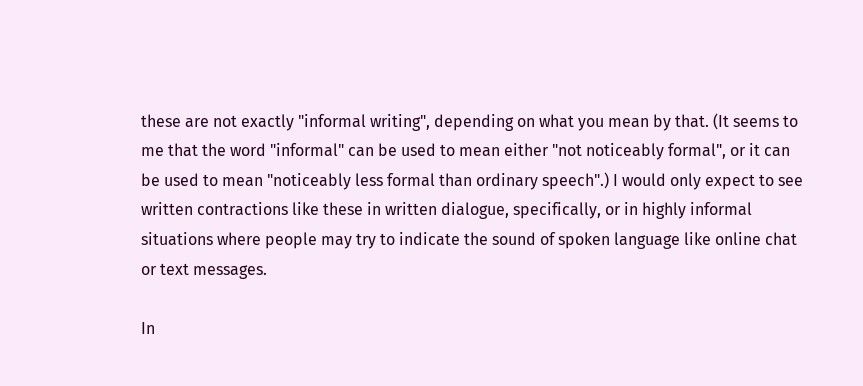these are not exactly "informal writing", depending on what you mean by that. (It seems to me that the word "informal" can be used to mean either "not noticeably formal", or it can be used to mean "noticeably less formal than ordinary speech".) I would only expect to see written contractions like these in written dialogue, specifically, or in highly informal situations where people may try to indicate the sound of spoken language like online chat or text messages.

In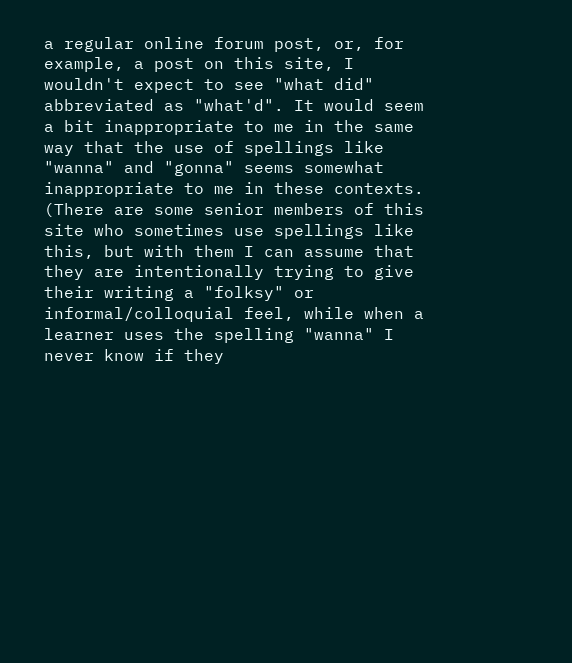a regular online forum post, or, for example, a post on this site, I wouldn't expect to see "what did" abbreviated as "what'd". It would seem a bit inappropriate to me in the same way that the use of spellings like "wanna" and "gonna" seems somewhat inappropriate to me in these contexts. (There are some senior members of this site who sometimes use spellings like this, but with them I can assume that they are intentionally trying to give their writing a "folksy" or informal/colloquial feel, while when a learner uses the spelling "wanna" I never know if they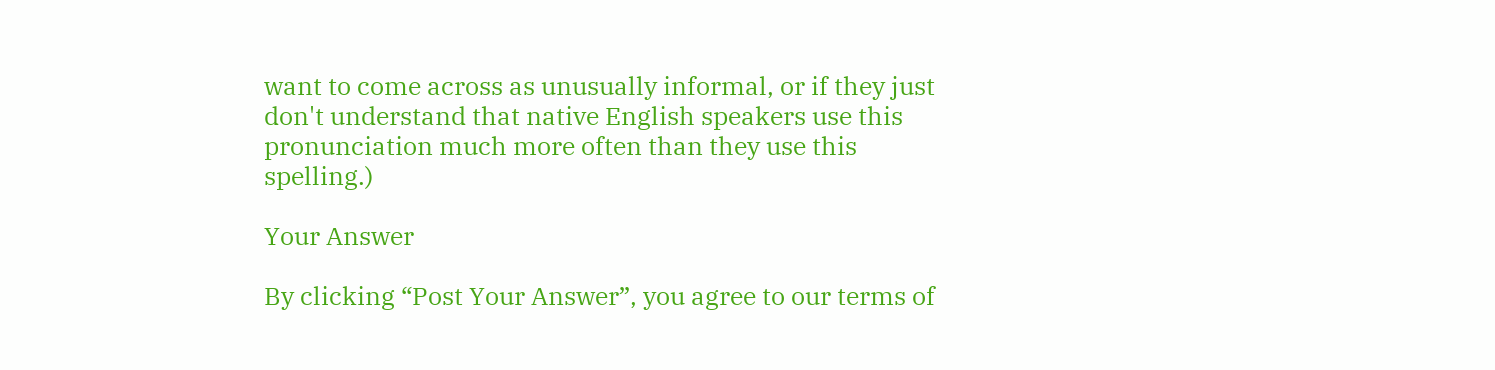want to come across as unusually informal, or if they just don't understand that native English speakers use this pronunciation much more often than they use this spelling.)

Your Answer

By clicking “Post Your Answer”, you agree to our terms of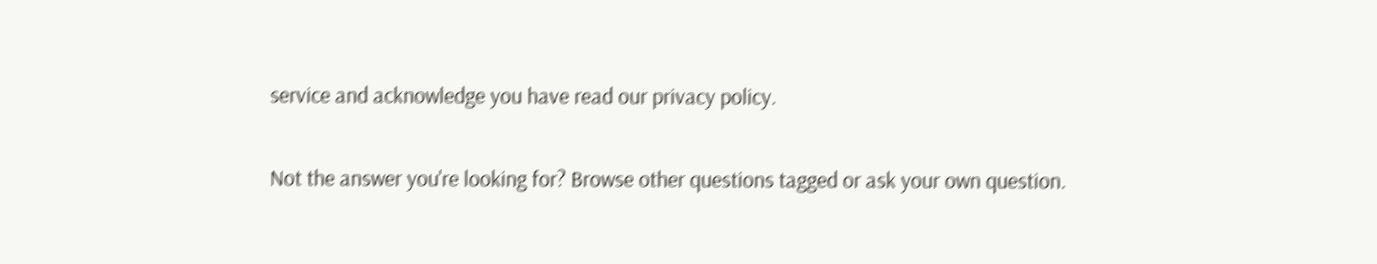service and acknowledge you have read our privacy policy.

Not the answer you're looking for? Browse other questions tagged or ask your own question.